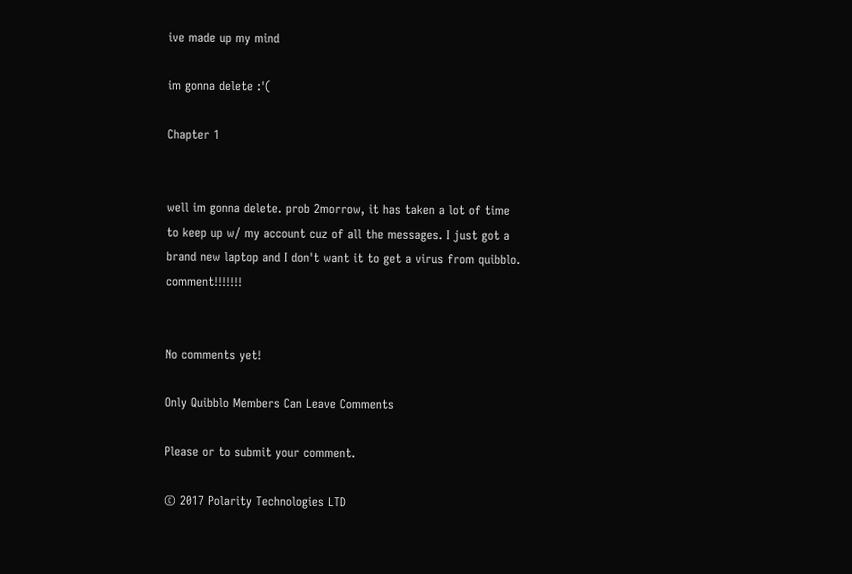ive made up my mind

im gonna delete :'(

Chapter 1


well im gonna delete. prob 2morrow, it has taken a lot of time to keep up w/ my account cuz of all the messages. I just got a brand new laptop and I don't want it to get a virus from quibblo. comment!!!!!!!


No comments yet!

Only Quibblo Members Can Leave Comments

Please or to submit your comment.

© 2017 Polarity Technologies LTD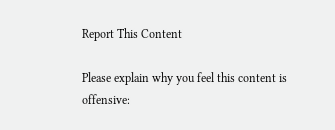Report This Content

Please explain why you feel this content is offensive: